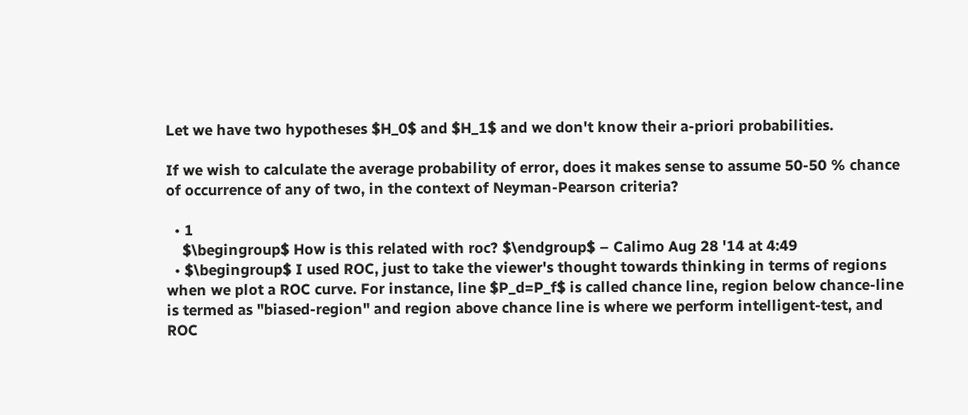Let we have two hypotheses $H_0$ and $H_1$ and we don't know their a-priori probabilities.

If we wish to calculate the average probability of error, does it makes sense to assume 50-50 % chance of occurrence of any of two, in the context of Neyman-Pearson criteria?

  • 1
    $\begingroup$ How is this related with roc? $\endgroup$ – Calimo Aug 28 '14 at 4:49
  • $\begingroup$ I used ROC, just to take the viewer's thought towards thinking in terms of regions when we plot a ROC curve. For instance, line $P_d=P_f$ is called chance line, region below chance-line is termed as "biased-region" and region above chance line is where we perform intelligent-test, and ROC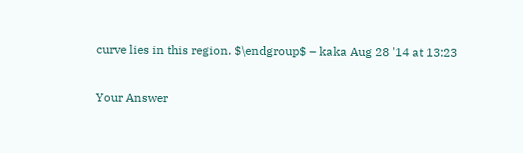curve lies in this region. $\endgroup$ – kaka Aug 28 '14 at 13:23

Your Answer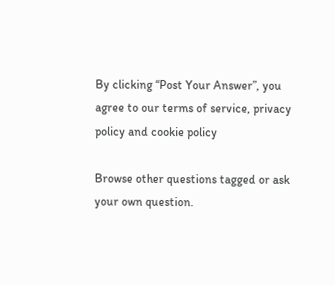By clicking “Post Your Answer”, you agree to our terms of service, privacy policy and cookie policy

Browse other questions tagged or ask your own question.